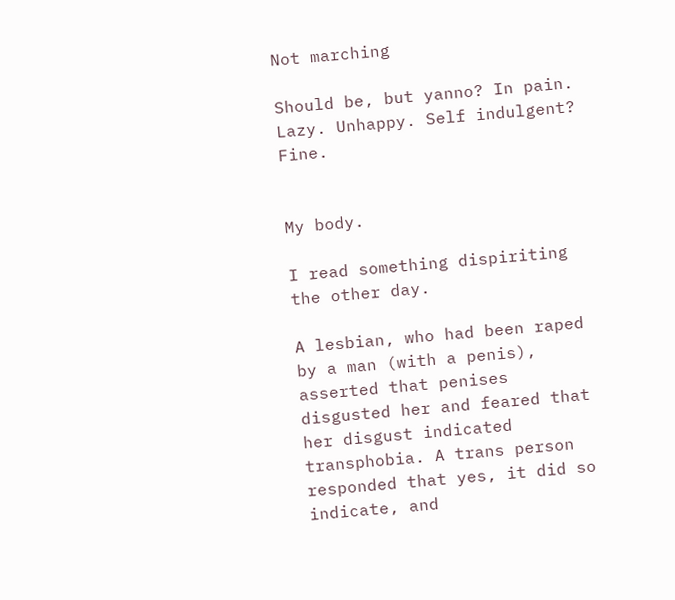Not marching

Should be, but yanno? In pain. Lazy. Unhappy. Self indulgent? Fine.


My body.

I read something dispiriting the other day.

A lesbian, who had been raped by a man (with a penis), asserted that penises disgusted her and feared that her disgust indicated transphobia. A trans person responded that yes, it did so indicate, and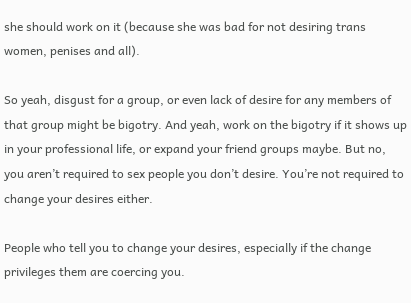she should work on it (because she was bad for not desiring trans women, penises and all).

So yeah, disgust for a group, or even lack of desire for any members of that group might be bigotry. And yeah, work on the bigotry if it shows up in your professional life, or expand your friend groups maybe. But no, you aren’t required to sex people you don’t desire. You’re not required to change your desires either.

People who tell you to change your desires, especially if the change privileges them are coercing you.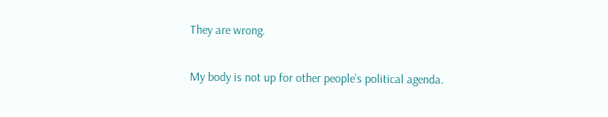They are wrong.

My body is not up for other people’s political agenda.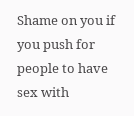Shame on you if you push for people to have sex with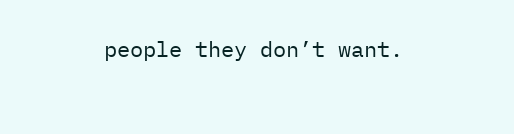people they don’t want.